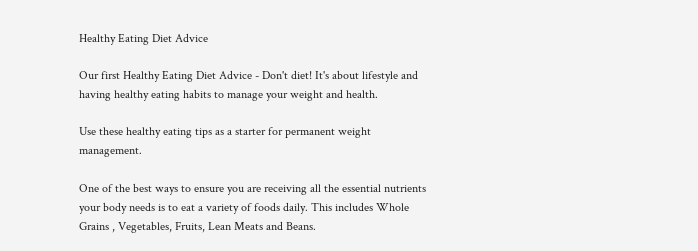Healthy Eating Diet Advice

Our first Healthy Eating Diet Advice - Don't diet! It's about lifestyle and having healthy eating habits to manage your weight and health.

Use these healthy eating tips as a starter for permanent weight management.

One of the best ways to ensure you are receiving all the essential nutrients your body needs is to eat a variety of foods daily. This includes Whole Grains , Vegetables, Fruits, Lean Meats and Beans.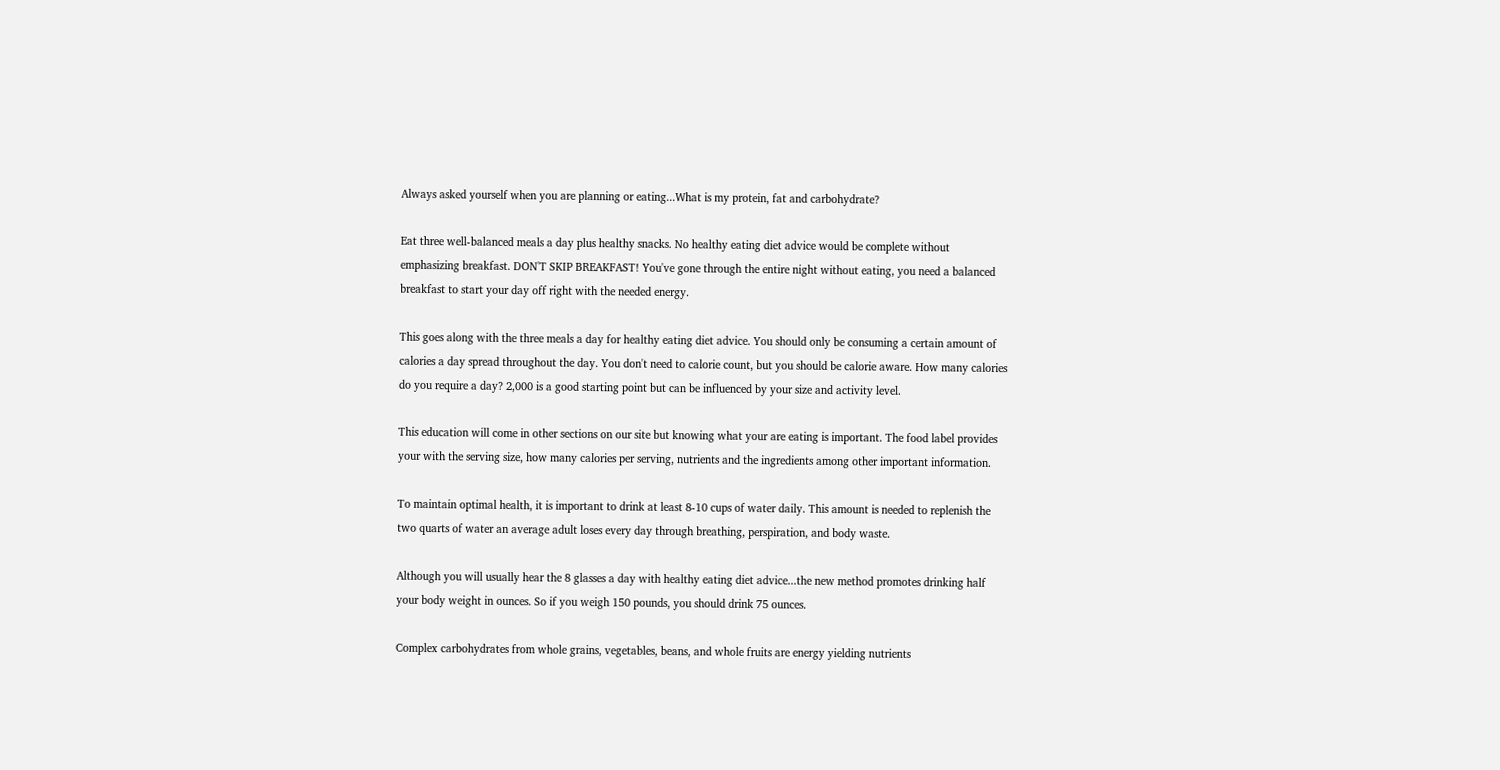Always asked yourself when you are planning or eating...What is my protein, fat and carbohydrate?

Eat three well-balanced meals a day plus healthy snacks. No healthy eating diet advice would be complete without emphasizing breakfast. DON'T SKIP BREAKFAST! You've gone through the entire night without eating, you need a balanced breakfast to start your day off right with the needed energy.

This goes along with the three meals a day for healthy eating diet advice. You should only be consuming a certain amount of calories a day spread throughout the day. You don't need to calorie count, but you should be calorie aware. How many calories do you require a day? 2,000 is a good starting point but can be influenced by your size and activity level.

This education will come in other sections on our site but knowing what your are eating is important. The food label provides your with the serving size, how many calories per serving, nutrients and the ingredients among other important information.

To maintain optimal health, it is important to drink at least 8-10 cups of water daily. This amount is needed to replenish the two quarts of water an average adult loses every day through breathing, perspiration, and body waste.

Although you will usually hear the 8 glasses a day with healthy eating diet advice...the new method promotes drinking half your body weight in ounces. So if you weigh 150 pounds, you should drink 75 ounces.

Complex carbohydrates from whole grains, vegetables, beans, and whole fruits are energy yielding nutrients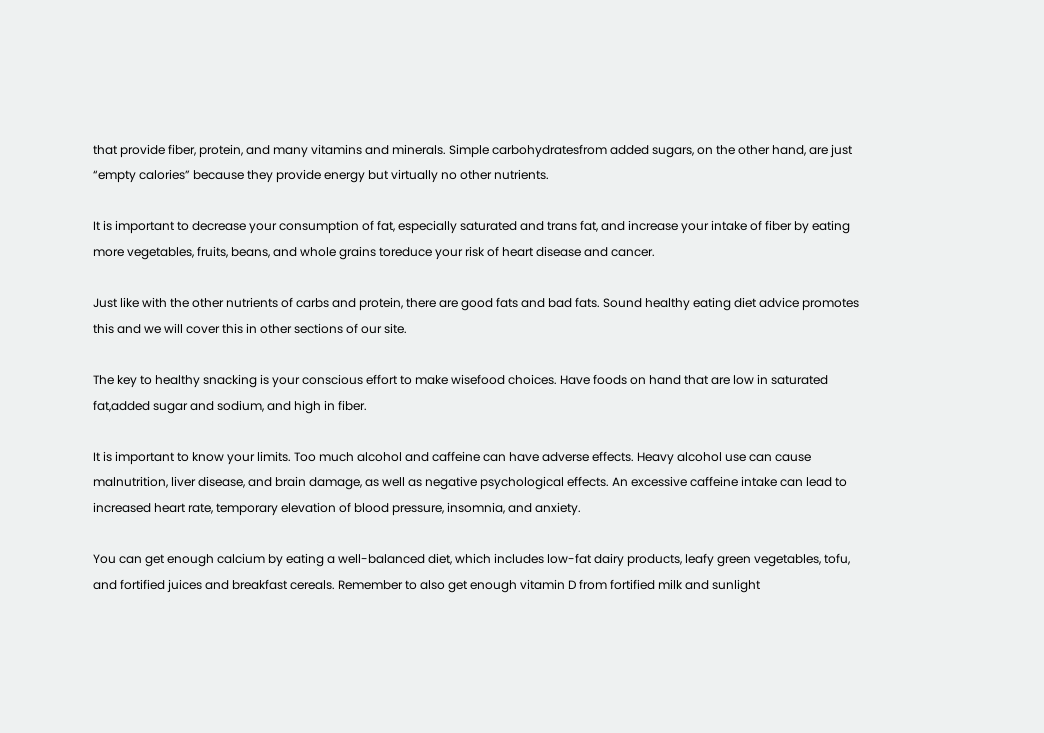that provide fiber, protein, and many vitamins and minerals. Simple carbohydratesfrom added sugars, on the other hand, are just “empty calories” because they provide energy but virtually no other nutrients.

It is important to decrease your consumption of fat, especially saturated and trans fat, and increase your intake of fiber by eating more vegetables, fruits, beans, and whole grains toreduce your risk of heart disease and cancer.

Just like with the other nutrients of carbs and protein, there are good fats and bad fats. Sound healthy eating diet advice promotes this and we will cover this in other sections of our site.

The key to healthy snacking is your conscious effort to make wisefood choices. Have foods on hand that are low in saturated fat,added sugar and sodium, and high in fiber.

It is important to know your limits. Too much alcohol and caffeine can have adverse effects. Heavy alcohol use can cause malnutrition, liver disease, and brain damage, as well as negative psychological effects. An excessive caffeine intake can lead to increased heart rate, temporary elevation of blood pressure, insomnia, and anxiety.

You can get enough calcium by eating a well-balanced diet, which includes low-fat dairy products, leafy green vegetables, tofu, and fortified juices and breakfast cereals. Remember to also get enough vitamin D from fortified milk and sunlight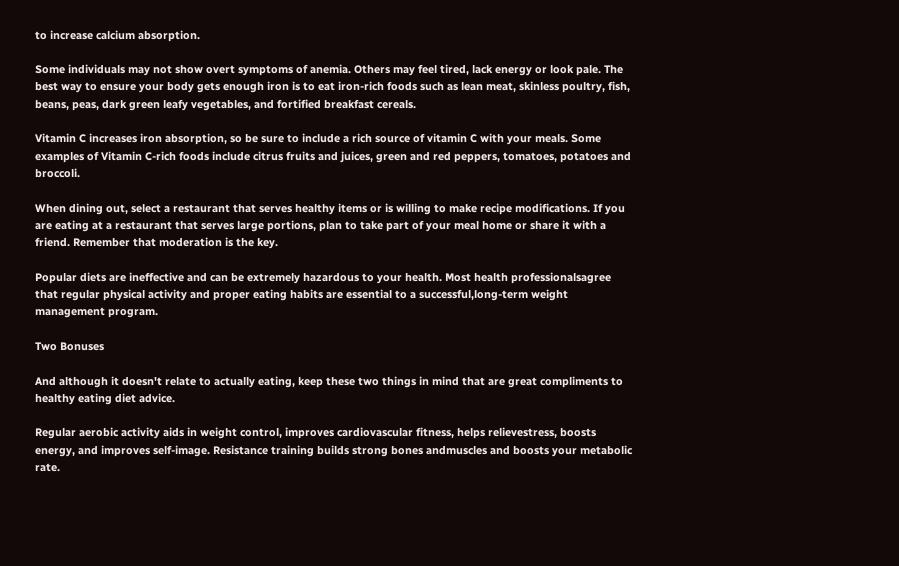to increase calcium absorption.

Some individuals may not show overt symptoms of anemia. Others may feel tired, lack energy or look pale. The best way to ensure your body gets enough iron is to eat iron-rich foods such as lean meat, skinless poultry, fish, beans, peas, dark green leafy vegetables, and fortified breakfast cereals.

Vitamin C increases iron absorption, so be sure to include a rich source of vitamin C with your meals. Some examples of Vitamin C-rich foods include citrus fruits and juices, green and red peppers, tomatoes, potatoes and broccoli.

When dining out, select a restaurant that serves healthy items or is willing to make recipe modifications. If you are eating at a restaurant that serves large portions, plan to take part of your meal home or share it with a friend. Remember that moderation is the key.

Popular diets are ineffective and can be extremely hazardous to your health. Most health professionalsagree that regular physical activity and proper eating habits are essential to a successful,long-term weight management program.

Two Bonuses

And although it doesn't relate to actually eating, keep these two things in mind that are great compliments to healthy eating diet advice.

Regular aerobic activity aids in weight control, improves cardiovascular fitness, helps relievestress, boosts energy, and improves self-image. Resistance training builds strong bones andmuscles and boosts your metabolic rate.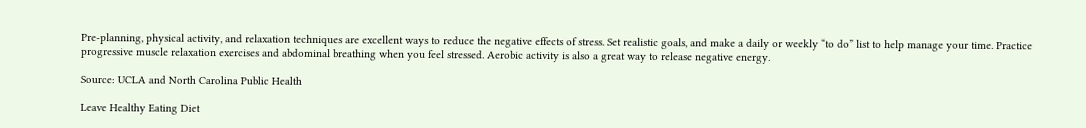Pre-planning, physical activity, and relaxation techniques are excellent ways to reduce the negative effects of stress. Set realistic goals, and make a daily or weekly “to do” list to help manage your time. Practice progressive muscle relaxation exercises and abdominal breathing when you feel stressed. Aerobic activity is also a great way to release negative energy.

Source: UCLA and North Carolina Public Health

Leave Healthy Eating Diet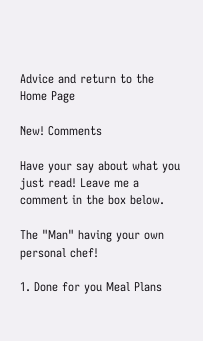Advice and return to the Home Page

New! Comments

Have your say about what you just read! Leave me a comment in the box below.

The "Man" having your own personal chef!

1. Done for you Meal Plans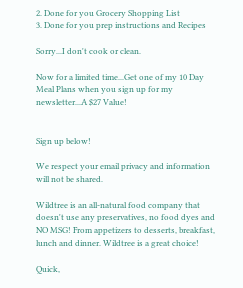2. Done for you Grocery Shopping List
3. Done for you prep instructions and Recipes

Sorry...I don't cook or clean.

Now for a limited time...Get one of my 10 Day Meal Plans when you sign up for my newsletter...A $27 Value!


Sign up below!

We respect your email privacy and information will not be shared.

Wildtree is an all-natural food company that doesn't use any preservatives, no food dyes and NO MSG! From appetizers to desserts, breakfast, lunch and dinner. Wildtree is a great choice!

Quick,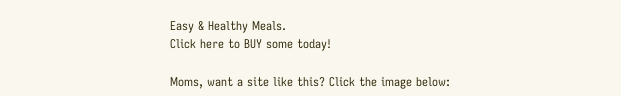Easy & Healthy Meals.
Click here to BUY some today!

Moms, want a site like this? Click the image below: